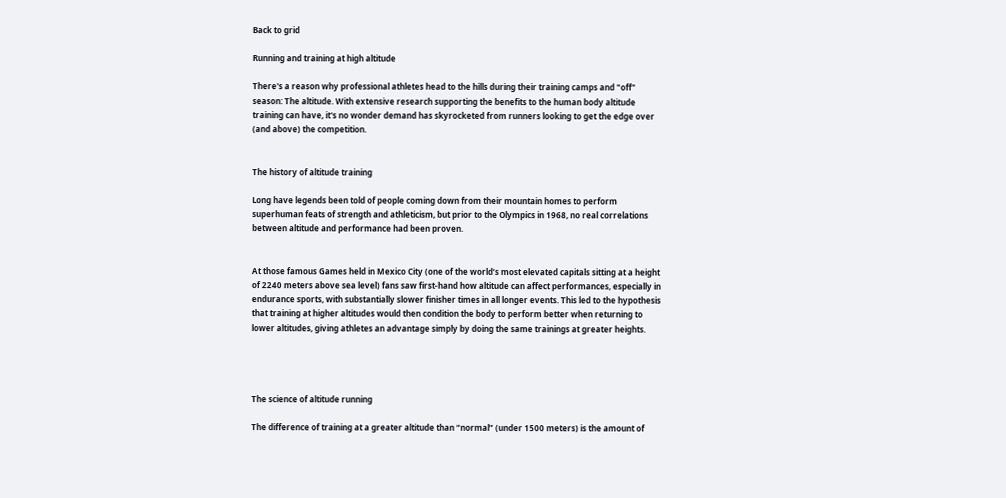Back to grid

Running and training at high altitude

There's a reason why professional athletes head to the hills during their training camps and "off" season: The altitude. With extensive research supporting the benefits to the human body altitude training can have, it's no wonder demand has skyrocketed from runners looking to get the edge over (and above) the competition.


The history of altitude training

Long have legends been told of people coming down from their mountain homes to perform superhuman feats of strength and athleticism, but prior to the Olympics in 1968, no real correlations between altitude and performance had been proven.


At those famous Games held in Mexico City (one of the world’s most elevated capitals sitting at a height of 2240 meters above sea level) fans saw first-hand how altitude can affect performances, especially in endurance sports, with substantially slower finisher times in all longer events. This led to the hypothesis that training at higher altitudes would then condition the body to perform better when returning to lower altitudes, giving athletes an advantage simply by doing the same trainings at greater heights.




The science of altitude running

The difference of training at a greater altitude than “normal” (under 1500 meters) is the amount of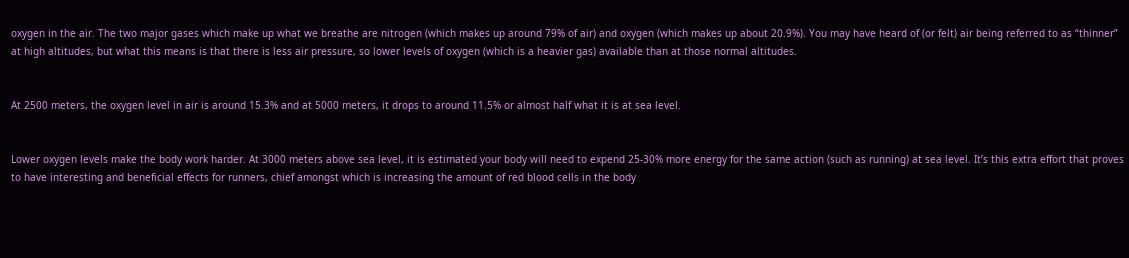oxygen in the air. The two major gases which make up what we breathe are nitrogen (which makes up around 79% of air) and oxygen (which makes up about 20.9%). You may have heard of (or felt) air being referred to as “thinner” at high altitudes, but what this means is that there is less air pressure, so lower levels of oxygen (which is a heavier gas) available than at those normal altitudes.


At 2500 meters, the oxygen level in air is around 15.3% and at 5000 meters, it drops to around 11.5% or almost half what it is at sea level.


Lower oxygen levels make the body work harder. At 3000 meters above sea level, it is estimated your body will need to expend 25-30% more energy for the same action (such as running) at sea level. It’s this extra effort that proves to have interesting and beneficial effects for runners, chief amongst which is increasing the amount of red blood cells in the body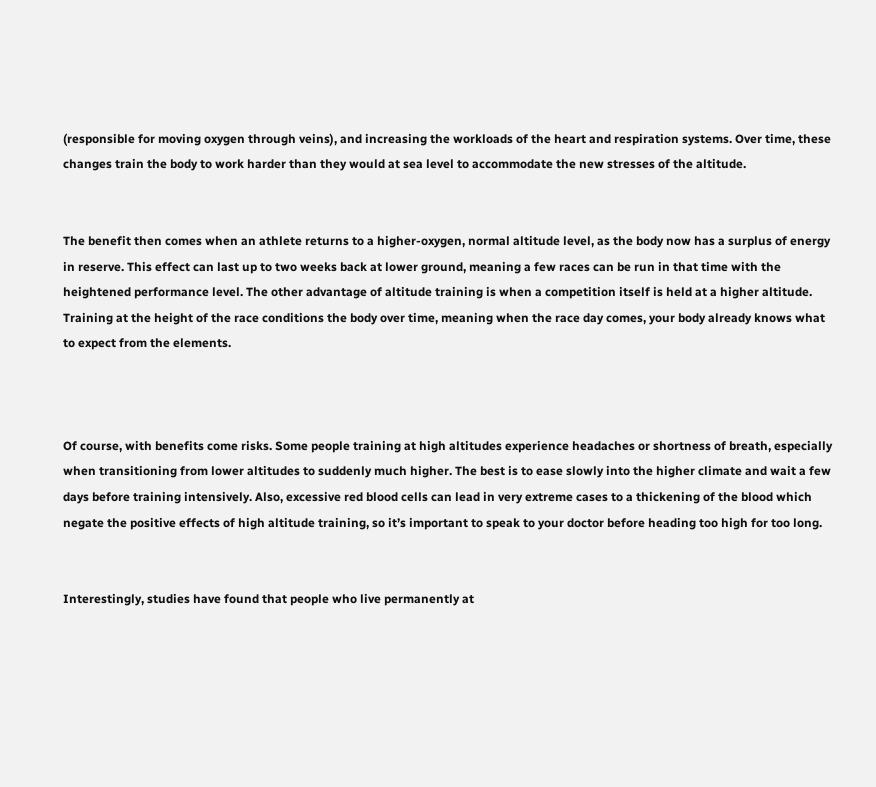(responsible for moving oxygen through veins), and increasing the workloads of the heart and respiration systems. Over time, these changes train the body to work harder than they would at sea level to accommodate the new stresses of the altitude.


The benefit then comes when an athlete returns to a higher-oxygen, normal altitude level, as the body now has a surplus of energy in reserve. This effect can last up to two weeks back at lower ground, meaning a few races can be run in that time with the heightened performance level. The other advantage of altitude training is when a competition itself is held at a higher altitude. Training at the height of the race conditions the body over time, meaning when the race day comes, your body already knows what to expect from the elements.



Of course, with benefits come risks. Some people training at high altitudes experience headaches or shortness of breath, especially when transitioning from lower altitudes to suddenly much higher. The best is to ease slowly into the higher climate and wait a few days before training intensively. Also, excessive red blood cells can lead in very extreme cases to a thickening of the blood which negate the positive effects of high altitude training, so it’s important to speak to your doctor before heading too high for too long.


Interestingly, studies have found that people who live permanently at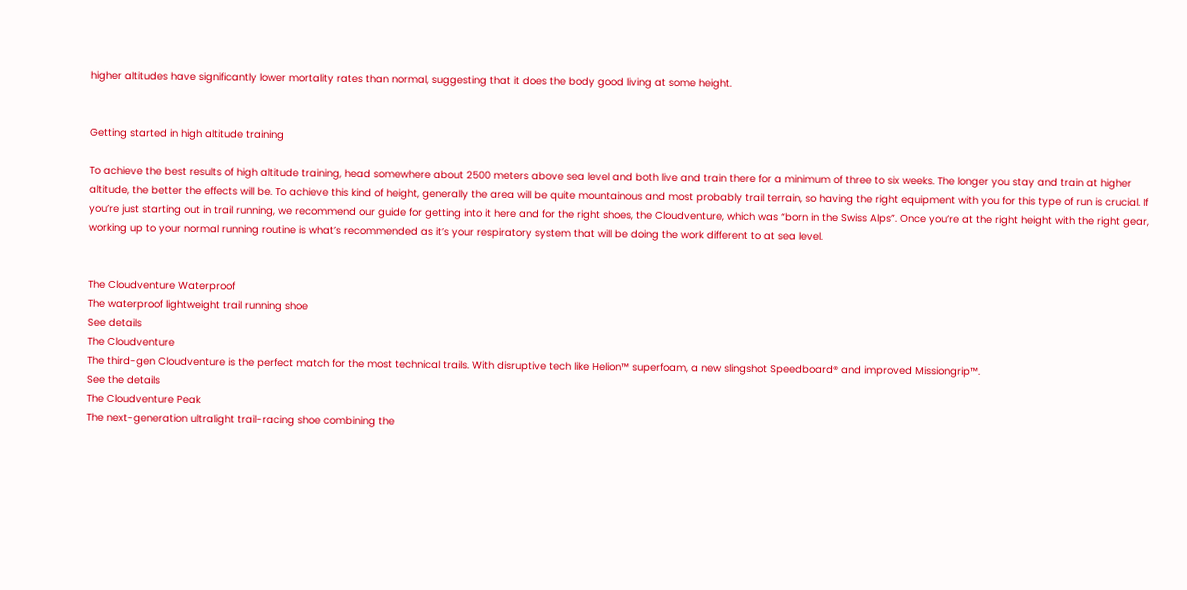higher altitudes have significantly lower mortality rates than normal, suggesting that it does the body good living at some height.


Getting started in high altitude training

To achieve the best results of high altitude training, head somewhere about 2500 meters above sea level and both live and train there for a minimum of three to six weeks. The longer you stay and train at higher altitude, the better the effects will be. To achieve this kind of height, generally the area will be quite mountainous and most probably trail terrain, so having the right equipment with you for this type of run is crucial. If you’re just starting out in trail running, we recommend our guide for getting into it here and for the right shoes, the Cloudventure, which was “born in the Swiss Alps”. Once you’re at the right height with the right gear, working up to your normal running routine is what’s recommended as it’s your respiratory system that will be doing the work different to at sea level.


The Cloudventure Waterproof
The waterproof lightweight trail running shoe
See details
The Cloudventure
The third-gen Cloudventure is the perfect match for the most technical trails. With disruptive tech like Helion™ superfoam, a new slingshot Speedboard® and improved Missiongrip™.
See the details
The Cloudventure Peak
The next-generation ultralight trail-racing shoe combining the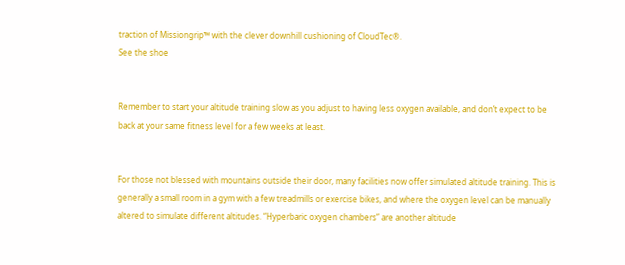traction of Missiongrip™ with the clever downhill cushioning of CloudTec®.
See the shoe


Remember to start your altitude training slow as you adjust to having less oxygen available, and don’t expect to be back at your same fitness level for a few weeks at least.


For those not blessed with mountains outside their door, many facilities now offer simulated altitude training. This is generally a small room in a gym with a few treadmills or exercise bikes, and where the oxygen level can be manually altered to simulate different altitudes. “Hyperbaric oxygen chambers” are another altitude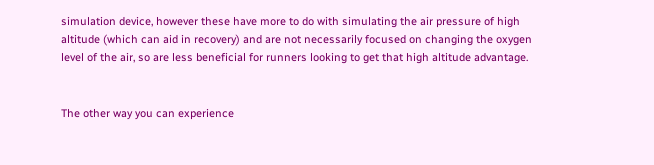simulation device, however these have more to do with simulating the air pressure of high altitude (which can aid in recovery) and are not necessarily focused on changing the oxygen level of the air, so are less beneficial for runners looking to get that high altitude advantage.


The other way you can experience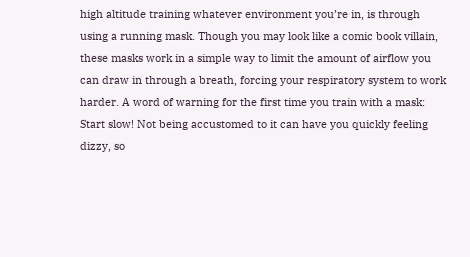high altitude training whatever environment you’re in, is through using a running mask. Though you may look like a comic book villain, these masks work in a simple way to limit the amount of airflow you can draw in through a breath, forcing your respiratory system to work harder. A word of warning for the first time you train with a mask: Start slow! Not being accustomed to it can have you quickly feeling dizzy, so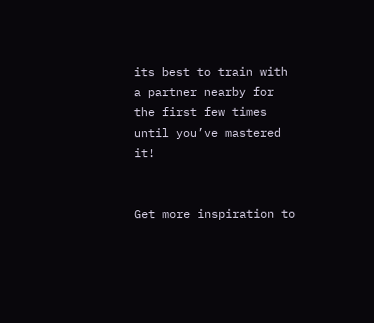its best to train with a partner nearby for the first few times until you’ve mastered it!


Get more inspiration to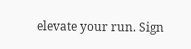elevate your run. Sign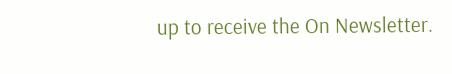up to receive the On Newsletter.